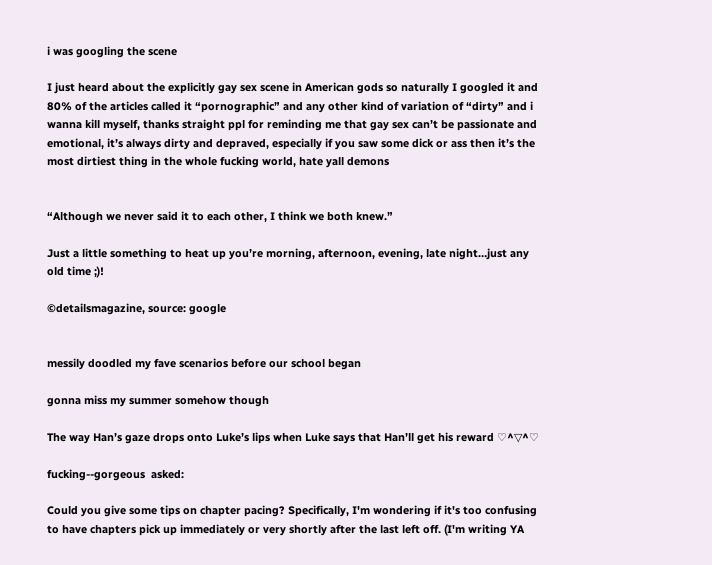i was googling the scene

I just heard about the explicitly gay sex scene in American gods so naturally I googled it and 80% of the articles called it “pornographic” and any other kind of variation of “dirty” and i wanna kill myself, thanks straight ppl for reminding me that gay sex can’t be passionate and emotional, it’s always dirty and depraved, especially if you saw some dick or ass then it’s the most dirtiest thing in the whole fucking world, hate yall demons


“Although we never said it to each other, I think we both knew.”

Just a little something to heat up you’re morning, afternoon, evening, late night…just any old time ;)!

©detailsmagazine, source: google


messily doodled my fave scenarios before our school began

gonna miss my summer somehow though

The way Han’s gaze drops onto Luke’s lips when Luke says that Han’ll get his reward ♡^▽^♡

fucking--gorgeous  asked:

Could you give some tips on chapter pacing? Specifically, I'm wondering if it's too confusing to have chapters pick up immediately or very shortly after the last left off. (I'm writing YA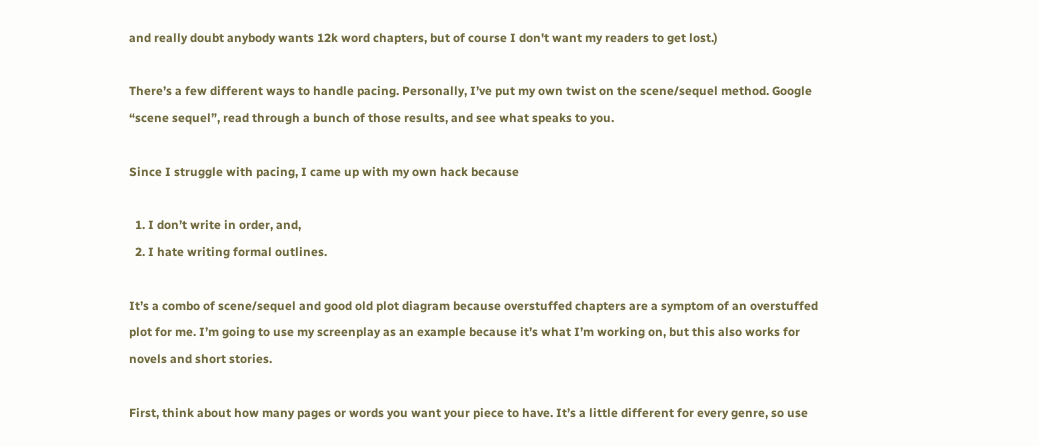and really doubt anybody wants 12k word chapters, but of course I don't want my readers to get lost.)

There’s a few different ways to handle pacing. Personally, I’ve put my own twist on the scene/sequel method. Google “scene sequel”, read through a bunch of those results, and see what speaks to you.

Since I struggle with pacing, I came up with my own hack because

  1. I don’t write in order, and,
  2. I hate writing formal outlines.

It’s a combo of scene/sequel and good old plot diagram because overstuffed chapters are a symptom of an overstuffed plot for me. I’m going to use my screenplay as an example because it’s what I’m working on, but this also works for novels and short stories.

First, think about how many pages or words you want your piece to have. It’s a little different for every genre, so use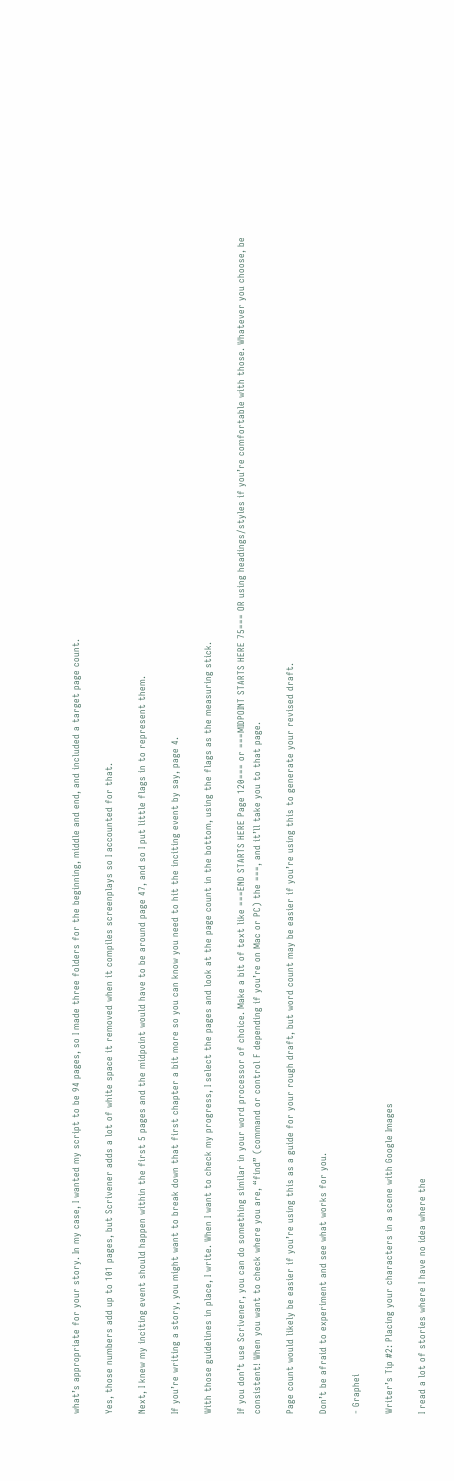what’s appropriate for your story. In my case, I wanted my script to be 94 pages, so I made three folders for the beginning, middle and end, and included a target page count.

Yes, those numbers add up to 101 pages, but Scrivener adds a lot of white space it removed when it compiles screenplays so I accounted for that.

Next, I knew my inciting event should happen within the first 5 pages and the midpoint would have to be around page 47, and so I put little flags in to represent them.

If you’re writing a story, you might want to break down that first chapter a bit more so you can know you need to hit the inciting event by say, page 4.

With those guidelines in place, I write. When I want to check my progress, I select the pages and look at the page count in the bottom, using the flags as the measuring stick.

If you don’t use Scrivener, you can do something similar in your word processor of choice. Make a bit of text like ===END STARTS HERE Page 120=== or ===MIDPOINT STARTS HERE 75=== OR using headings/styles if you’re comfortable with those. Whatever you choose, be consistent! When you want to check where you are, “find” (command or control F depending if you’re on Mac or PC) the ===, and it’ll take you to that page.

Page count would likely be easier if you’re using this as a guide for your rough draft, but word count may be easier if you’re using this to generate your revised draft.

Don’t be afraid to experiment and see what works for you.

- Graphei

Writer’s Tip #2: Placing your characters in a scene with Google Images

I read a lot of stories where I have no idea where the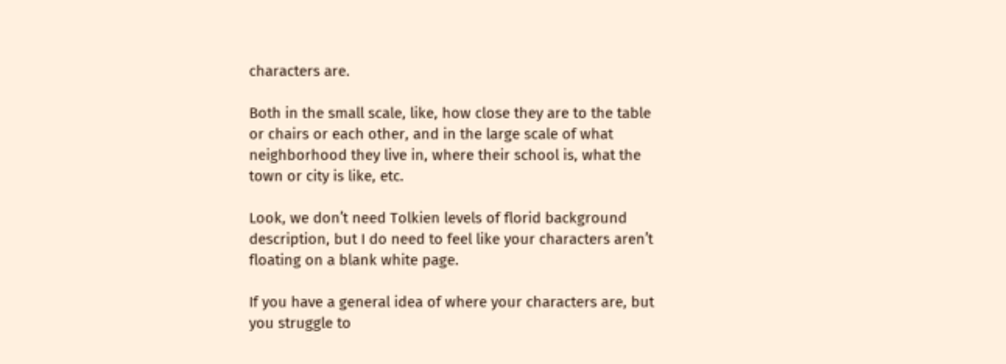characters are.

Both in the small scale, like, how close they are to the table or chairs or each other, and in the large scale of what neighborhood they live in, where their school is, what the town or city is like, etc.

Look, we don’t need Tolkien levels of florid background description, but I do need to feel like your characters aren’t floating on a blank white page.

If you have a general idea of where your characters are, but you struggle to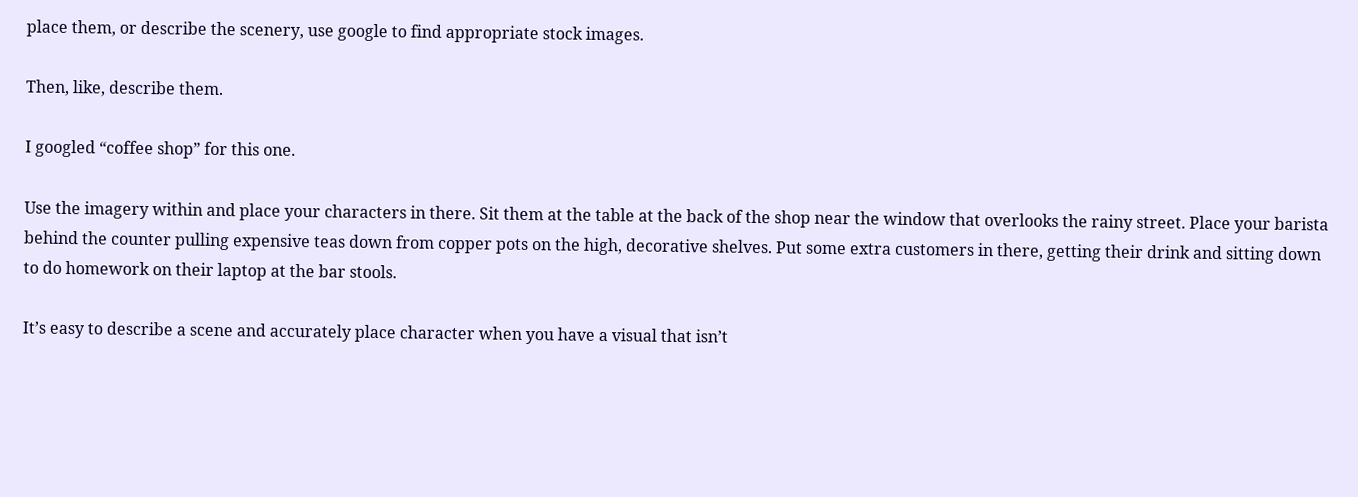place them, or describe the scenery, use google to find appropriate stock images.

Then, like, describe them.

I googled “coffee shop” for this one.

Use the imagery within and place your characters in there. Sit them at the table at the back of the shop near the window that overlooks the rainy street. Place your barista behind the counter pulling expensive teas down from copper pots on the high, decorative shelves. Put some extra customers in there, getting their drink and sitting down to do homework on their laptop at the bar stools.

It’s easy to describe a scene and accurately place character when you have a visual that isn’t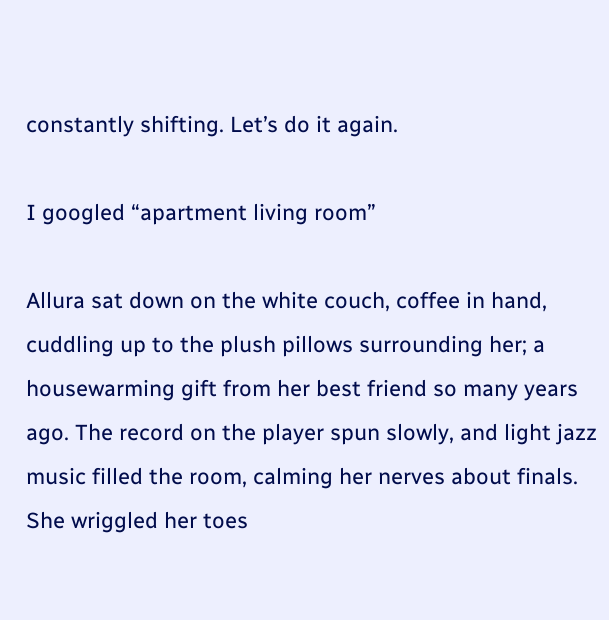constantly shifting. Let’s do it again.

I googled “apartment living room”

Allura sat down on the white couch, coffee in hand, cuddling up to the plush pillows surrounding her; a housewarming gift from her best friend so many years ago. The record on the player spun slowly, and light jazz music filled the room, calming her nerves about finals. She wriggled her toes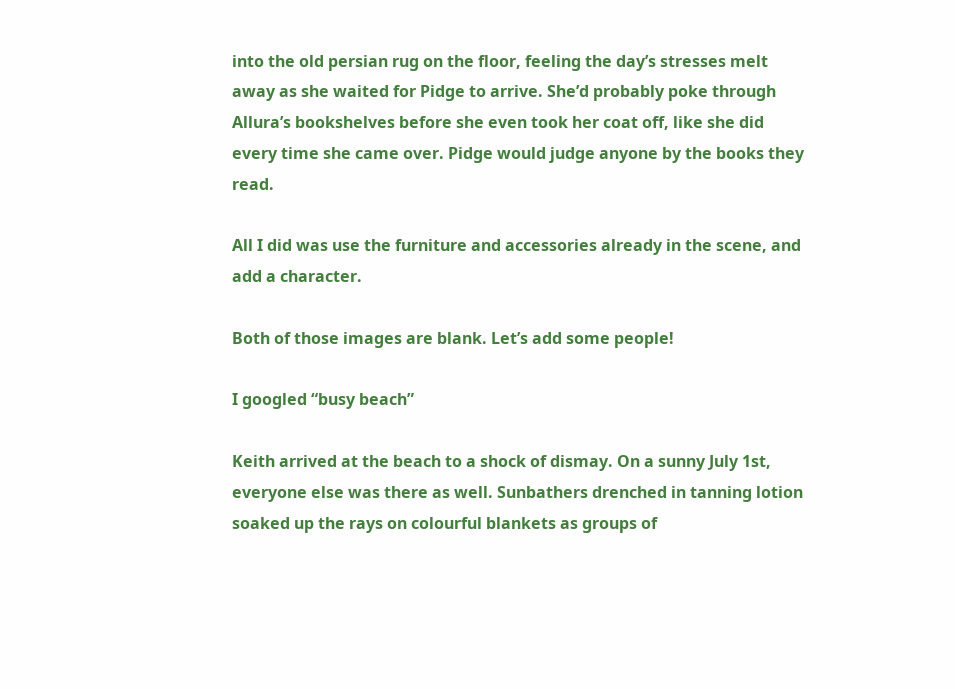into the old persian rug on the floor, feeling the day’s stresses melt away as she waited for Pidge to arrive. She’d probably poke through Allura’s bookshelves before she even took her coat off, like she did every time she came over. Pidge would judge anyone by the books they read.

All I did was use the furniture and accessories already in the scene, and add a character.

Both of those images are blank. Let’s add some people!

I googled “busy beach”

Keith arrived at the beach to a shock of dismay. On a sunny July 1st, everyone else was there as well. Sunbathers drenched in tanning lotion soaked up the rays on colourful blankets as groups of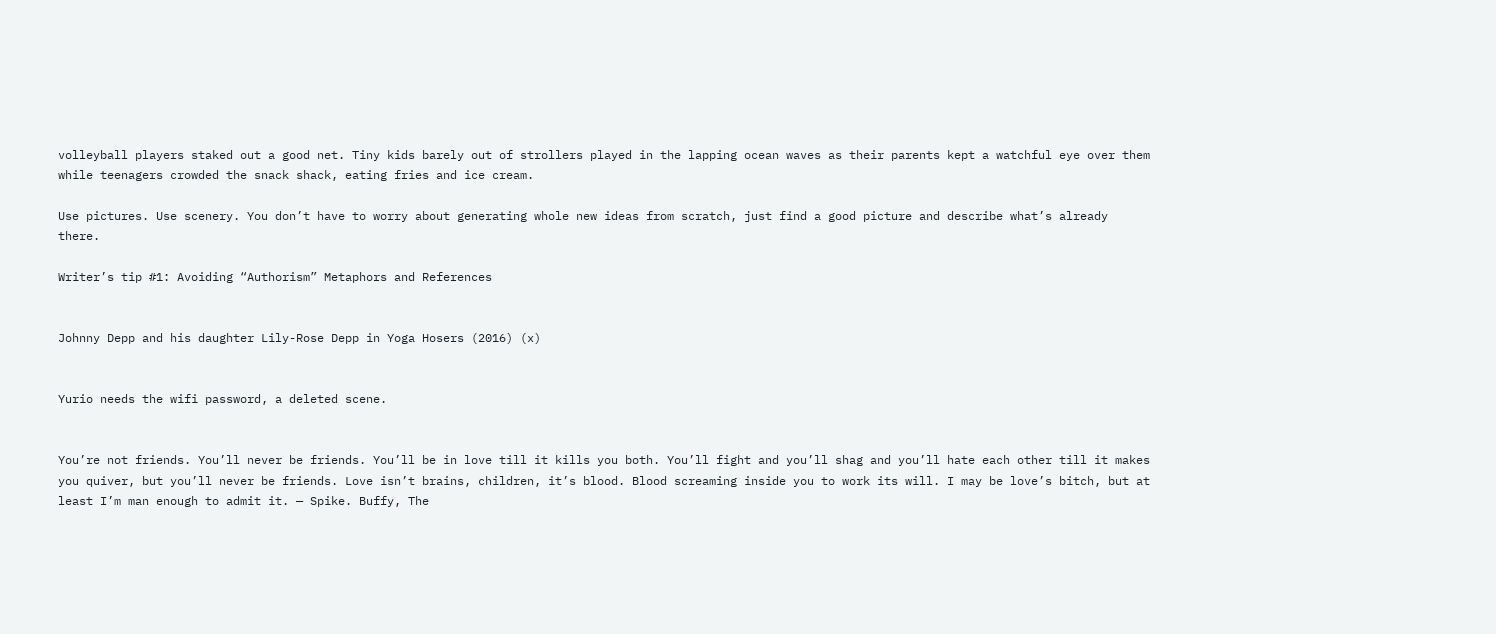volleyball players staked out a good net. Tiny kids barely out of strollers played in the lapping ocean waves as their parents kept a watchful eye over them while teenagers crowded the snack shack, eating fries and ice cream.

Use pictures. Use scenery. You don’t have to worry about generating whole new ideas from scratch, just find a good picture and describe what’s already there.

Writer’s tip #1: Avoiding “Authorism” Metaphors and References


Johnny Depp and his daughter Lily-Rose Depp in Yoga Hosers (2016) (x)


Yurio needs the wifi password, a deleted scene.


You’re not friends. You’ll never be friends. You’ll be in love till it kills you both. You’ll fight and you’ll shag and you’ll hate each other till it makes you quiver, but you’ll never be friends. Love isn’t brains, children, it’s blood. Blood screaming inside you to work its will. I may be love’s bitch, but at least I’m man enough to admit it. — Spike. Buffy, The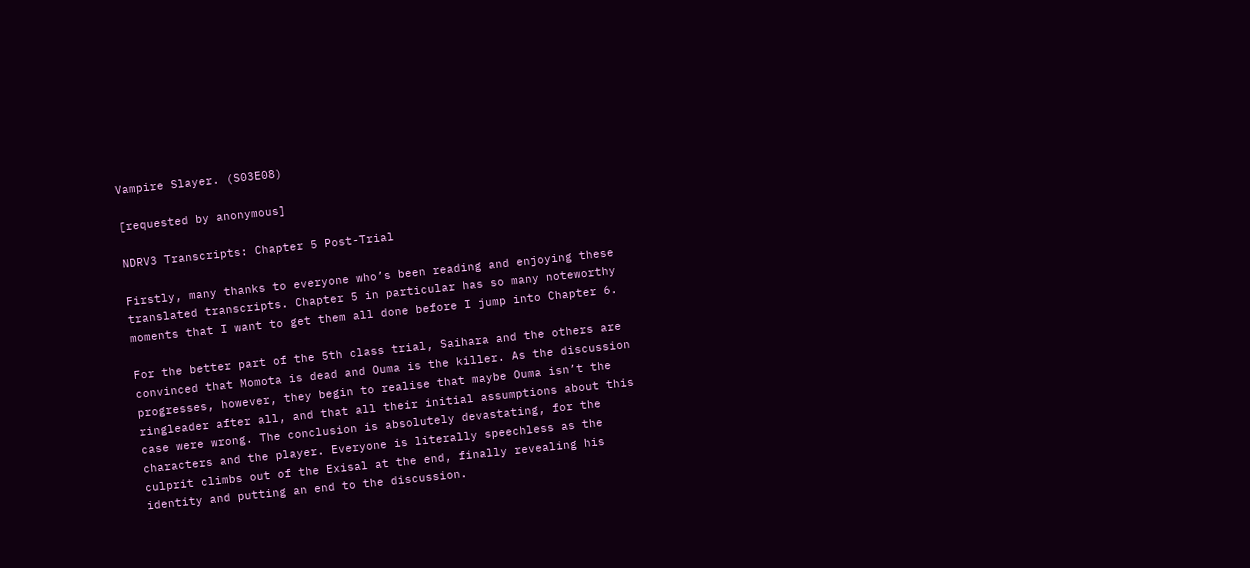Vampire Slayer. (S03E08)

[requested by anonymous]

NDRV3 Transcripts: Chapter 5 Post-Trial

Firstly, many thanks to everyone who’s been reading and enjoying these translated transcripts. Chapter 5 in particular has so many noteworthy moments that I want to get them all done before I jump into Chapter 6.

For the better part of the 5th class trial, Saihara and the others are convinced that Momota is dead and Ouma is the killer. As the discussion progresses, however, they begin to realise that maybe Ouma isn’t the ringleader after all, and that all their initial assumptions about this case were wrong. The conclusion is absolutely devastating, for the characters and the player. Everyone is literally speechless as the culprit climbs out of the Exisal at the end, finally revealing his identity and putting an end to the discussion.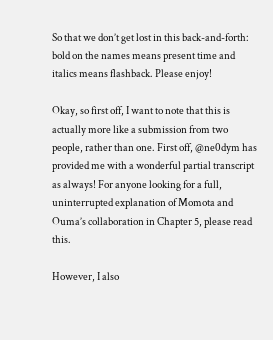So that we don’t get lost in this back-and-forth: bold on the names means present time and italics means flashback. Please enjoy!

Okay, so first off, I want to note that this is actually more like a submission from two people, rather than one. First off, @ne0dym has provided me with a wonderful partial transcript as always! For anyone looking for a full, uninterrupted explanation of Momota and Ouma’s collaboration in Chapter 5, please read this.

However, I also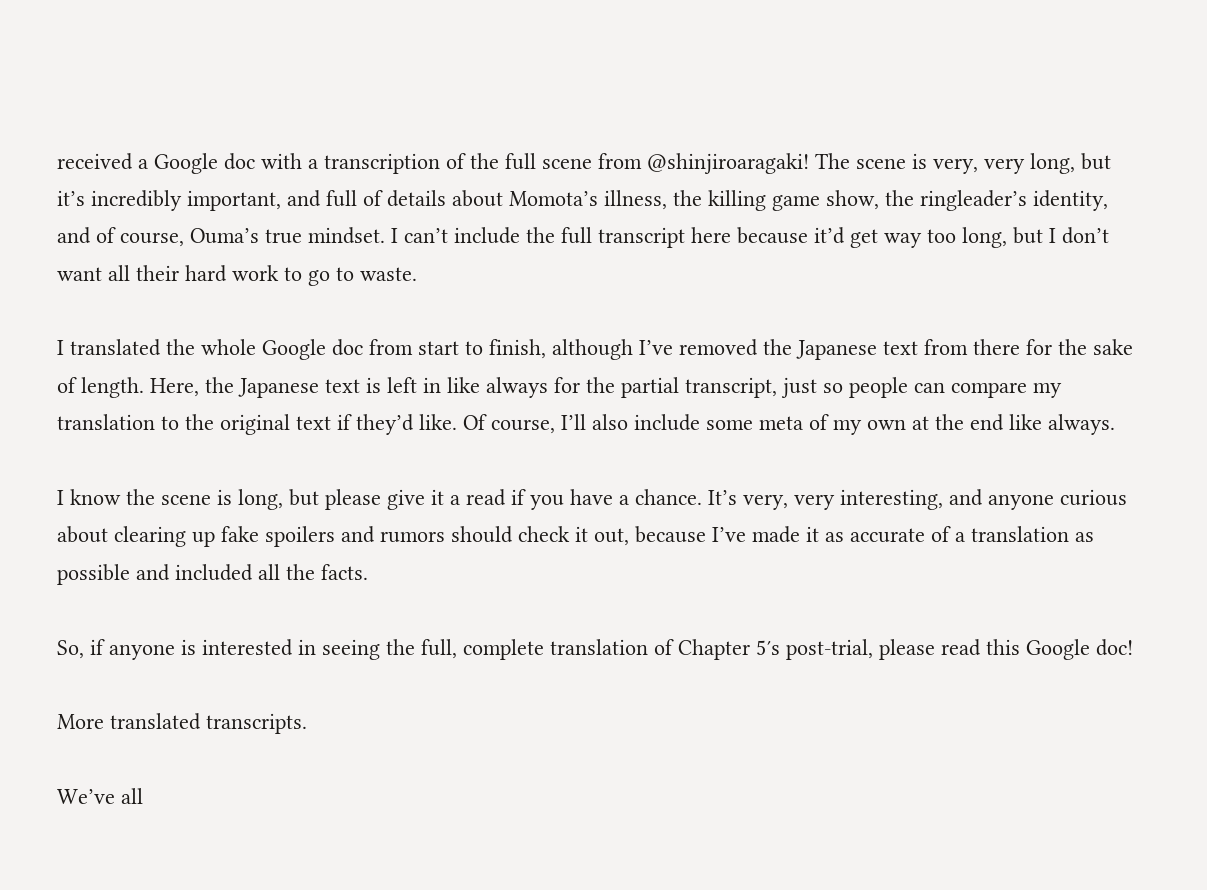received a Google doc with a transcription of the full scene from @shinjiroaragaki! The scene is very, very long, but it’s incredibly important, and full of details about Momota’s illness, the killing game show, the ringleader’s identity, and of course, Ouma’s true mindset. I can’t include the full transcript here because it’d get way too long, but I don’t want all their hard work to go to waste.

I translated the whole Google doc from start to finish, although I’ve removed the Japanese text from there for the sake of length. Here, the Japanese text is left in like always for the partial transcript, just so people can compare my translation to the original text if they’d like. Of course, I’ll also include some meta of my own at the end like always.

I know the scene is long, but please give it a read if you have a chance. It’s very, very interesting, and anyone curious about clearing up fake spoilers and rumors should check it out, because I’ve made it as accurate of a translation as possible and included all the facts.

So, if anyone is interested in seeing the full, complete translation of Chapter 5′s post-trial, please read this Google doc!

More translated transcripts.

We’ve all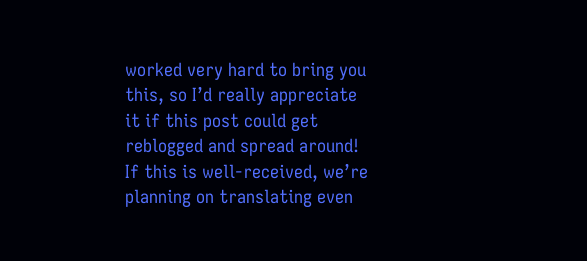worked very hard to bring you this, so I’d really appreciate it if this post could get reblogged and spread around! If this is well-received, we’re planning on translating even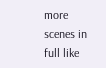more scenes in full like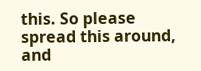this. So please spread this around, and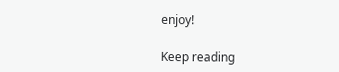enjoy!

Keep reading